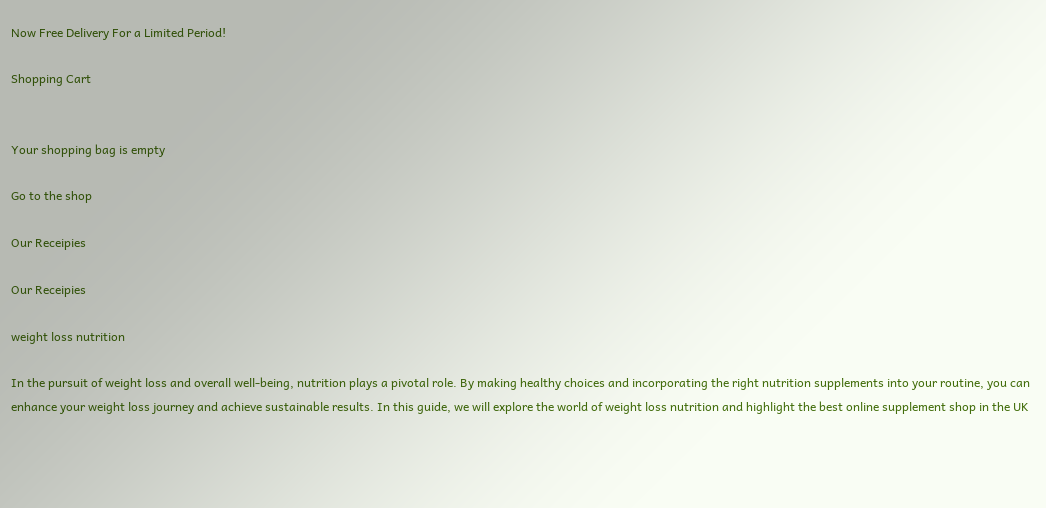Now Free Delivery For a Limited Period!

Shopping Cart


Your shopping bag is empty

Go to the shop

Our Receipies

Our Receipies

weight loss nutrition

In the pursuit of weight loss and overall well-being, nutrition plays a pivotal role. By making healthy choices and incorporating the right nutrition supplements into your routine, you can enhance your weight loss journey and achieve sustainable results. In this guide, we will explore the world of weight loss nutrition and highlight the best online supplement shop in the UK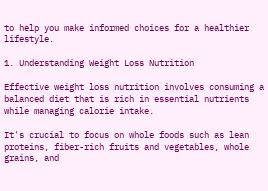to help you make informed choices for a healthier lifestyle.

1. Understanding Weight Loss Nutrition

Effective weight loss nutrition involves consuming a balanced diet that is rich in essential nutrients while managing calorie intake.

It's crucial to focus on whole foods such as lean proteins, fiber-rich fruits and vegetables, whole grains, and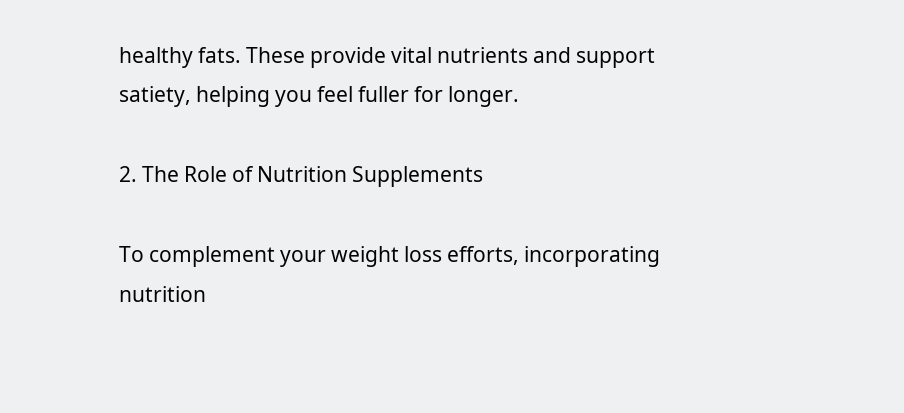healthy fats. These provide vital nutrients and support satiety, helping you feel fuller for longer.

2. The Role of Nutrition Supplements

To complement your weight loss efforts, incorporating nutrition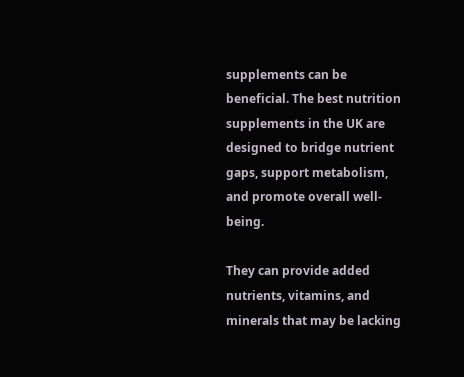supplements can be beneficial. The best nutrition supplements in the UK are designed to bridge nutrient gaps, support metabolism, and promote overall well-being.

They can provide added nutrients, vitamins, and minerals that may be lacking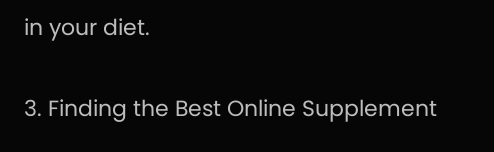in your diet.

3. Finding the Best Online Supplement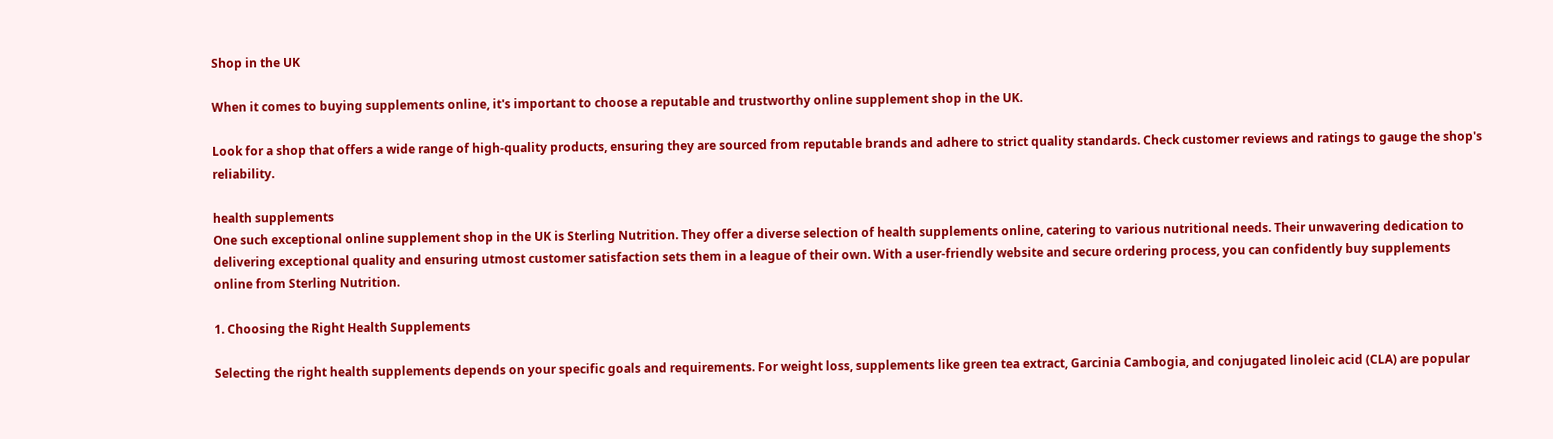Shop in the UK

When it comes to buying supplements online, it's important to choose a reputable and trustworthy online supplement shop in the UK.

Look for a shop that offers a wide range of high-quality products, ensuring they are sourced from reputable brands and adhere to strict quality standards. Check customer reviews and ratings to gauge the shop's reliability.

health supplements
One such exceptional online supplement shop in the UK is Sterling Nutrition. They offer a diverse selection of health supplements online, catering to various nutritional needs. Their unwavering dedication to delivering exceptional quality and ensuring utmost customer satisfaction sets them in a league of their own. With a user-friendly website and secure ordering process, you can confidently buy supplements online from Sterling Nutrition.

1. Choosing the Right Health Supplements

Selecting the right health supplements depends on your specific goals and requirements. For weight loss, supplements like green tea extract, Garcinia Cambogia, and conjugated linoleic acid (CLA) are popular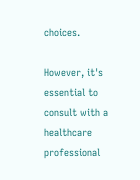choices.

However, it's essential to consult with a healthcare professional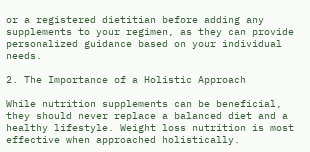or a registered dietitian before adding any supplements to your regimen, as they can provide personalized guidance based on your individual needs.

2. The Importance of a Holistic Approach

While nutrition supplements can be beneficial, they should never replace a balanced diet and a healthy lifestyle. Weight loss nutrition is most effective when approached holistically.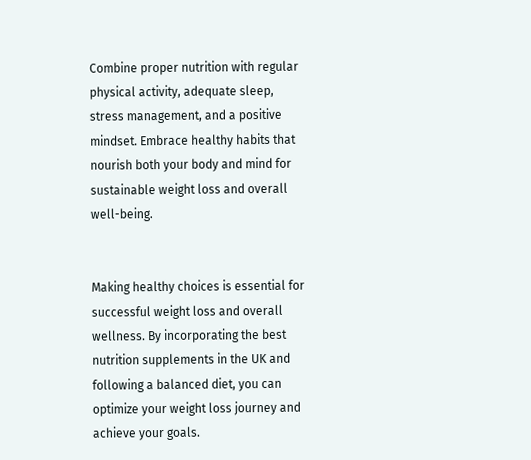Combine proper nutrition with regular physical activity, adequate sleep, stress management, and a positive mindset. Embrace healthy habits that nourish both your body and mind for sustainable weight loss and overall well-being.


Making healthy choices is essential for successful weight loss and overall wellness. By incorporating the best nutrition supplements in the UK and following a balanced diet, you can optimize your weight loss journey and achieve your goals.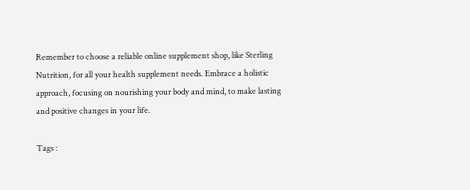Remember to choose a reliable online supplement shop, like Sterling Nutrition, for all your health supplement needs. Embrace a holistic approach, focusing on nourishing your body and mind, to make lasting and positive changes in your life.

Tags :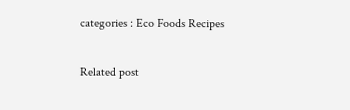categories : Eco Foods Recipes

Related post